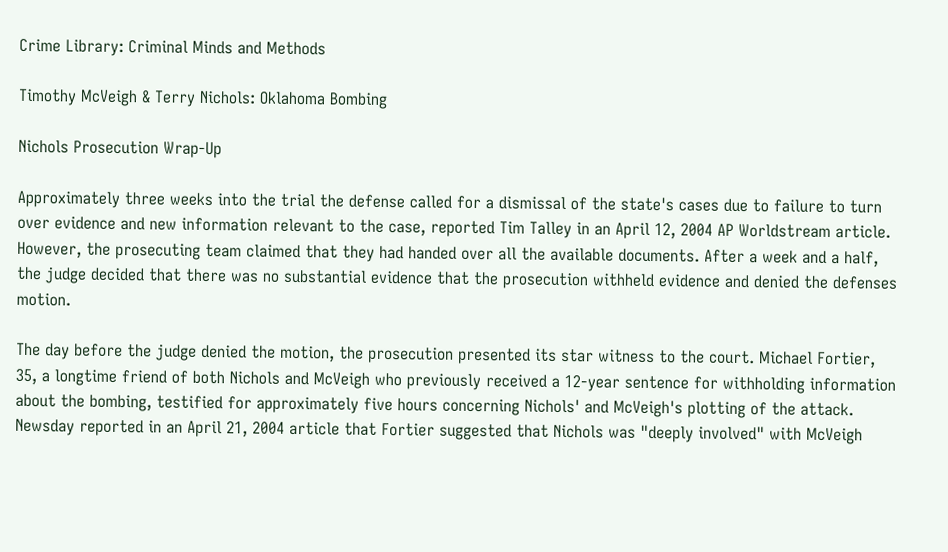Crime Library: Criminal Minds and Methods

Timothy McVeigh & Terry Nichols: Oklahoma Bombing

Nichols Prosecution Wrap-Up

Approximately three weeks into the trial the defense called for a dismissal of the state's cases due to failure to turn over evidence and new information relevant to the case, reported Tim Talley in an April 12, 2004 AP Worldstream article. However, the prosecuting team claimed that they had handed over all the available documents. After a week and a half, the judge decided that there was no substantial evidence that the prosecution withheld evidence and denied the defenses motion.

The day before the judge denied the motion, the prosecution presented its star witness to the court. Michael Fortier, 35, a longtime friend of both Nichols and McVeigh who previously received a 12-year sentence for withholding information about the bombing, testified for approximately five hours concerning Nichols' and McVeigh's plotting of the attack. Newsday reported in an April 21, 2004 article that Fortier suggested that Nichols was "deeply involved" with McVeigh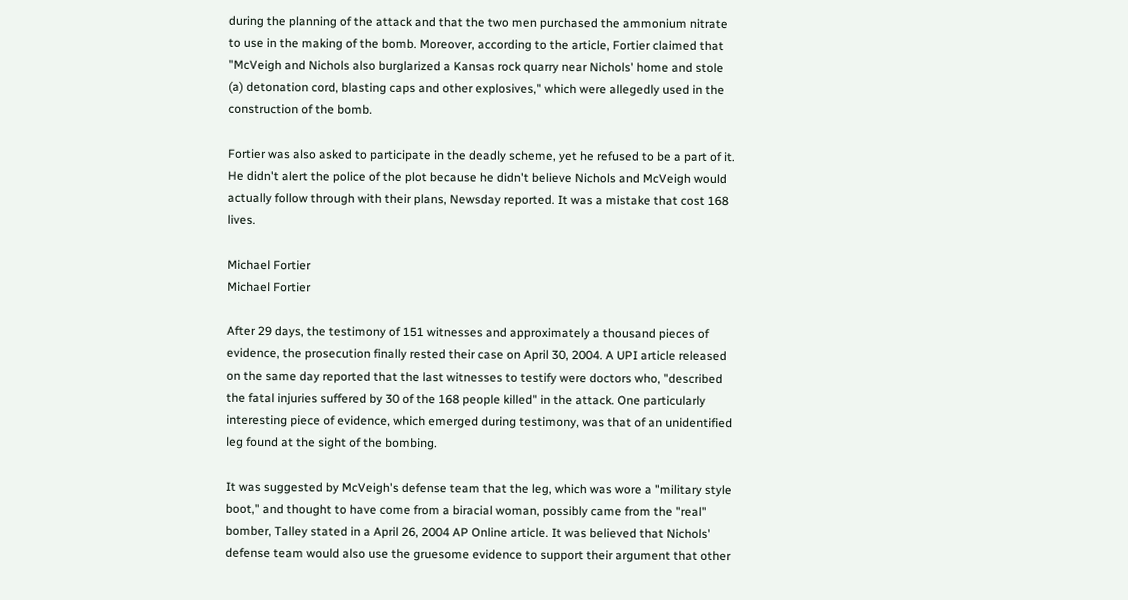during the planning of the attack and that the two men purchased the ammonium nitrate to use in the making of the bomb. Moreover, according to the article, Fortier claimed that "McVeigh and Nichols also burglarized a Kansas rock quarry near Nichols' home and stole (a) detonation cord, blasting caps and other explosives," which were allegedly used in the construction of the bomb.

Fortier was also asked to participate in the deadly scheme, yet he refused to be a part of it. He didn't alert the police of the plot because he didn't believe Nichols and McVeigh would actually follow through with their plans, Newsday reported. It was a mistake that cost 168 lives.

Michael Fortier
Michael Fortier

After 29 days, the testimony of 151 witnesses and approximately a thousand pieces of evidence, the prosecution finally rested their case on April 30, 2004. A UPI article released on the same day reported that the last witnesses to testify were doctors who, "described the fatal injuries suffered by 30 of the 168 people killed" in the attack. One particularly interesting piece of evidence, which emerged during testimony, was that of an unidentified leg found at the sight of the bombing.

It was suggested by McVeigh's defense team that the leg, which was wore a "military style boot," and thought to have come from a biracial woman, possibly came from the "real" bomber, Talley stated in a April 26, 2004 AP Online article. It was believed that Nichols' defense team would also use the gruesome evidence to support their argument that other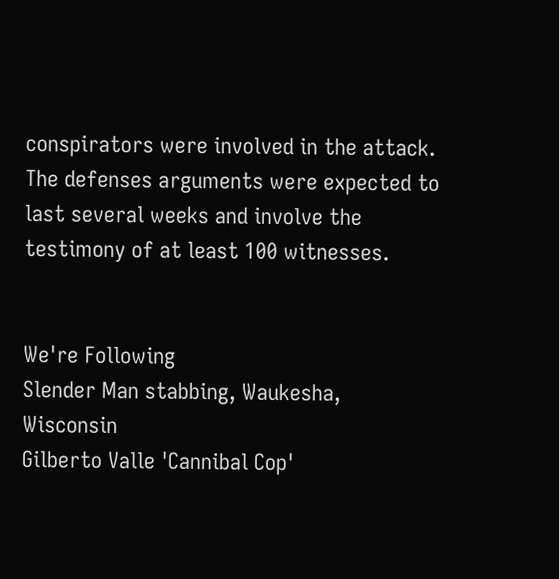conspirators were involved in the attack. The defenses arguments were expected to last several weeks and involve the testimony of at least 100 witnesses.


We're Following
Slender Man stabbing, Waukesha, Wisconsin
Gilberto Valle 'Cannibal Cop'